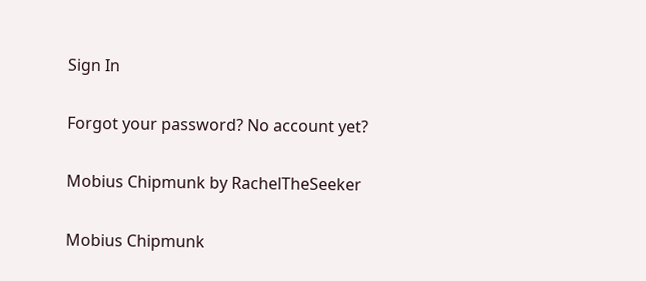Sign In

Forgot your password? No account yet?

Mobius Chipmunk by RachelTheSeeker

Mobius Chipmunk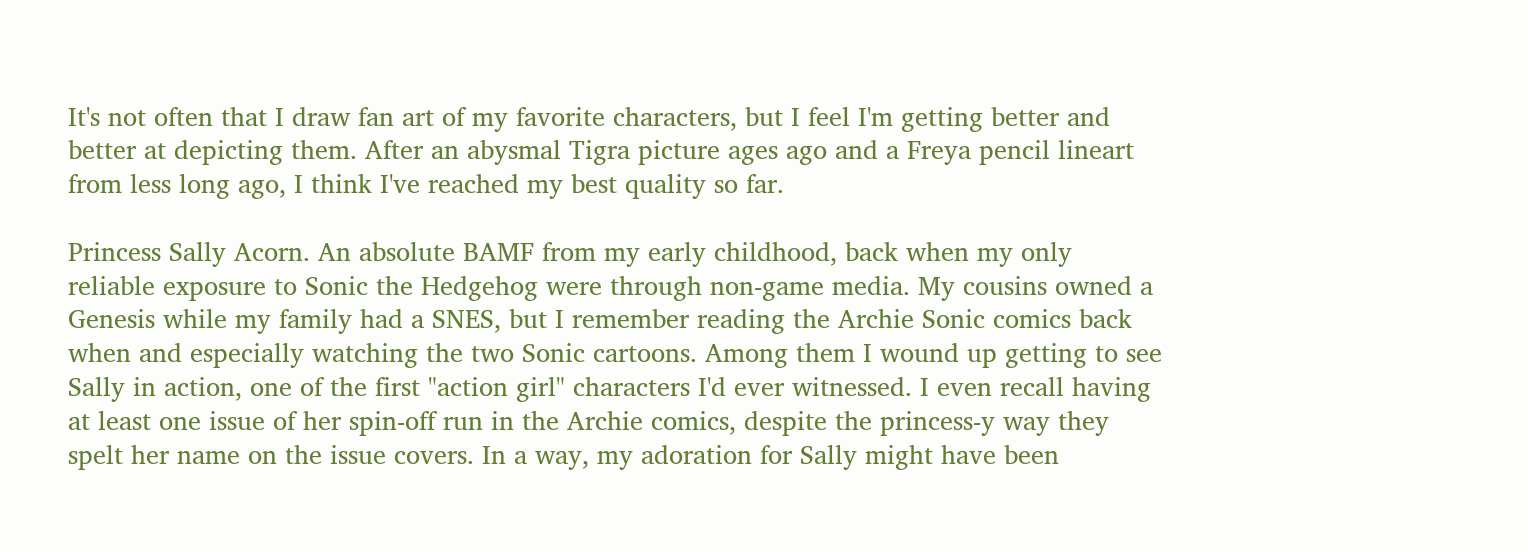It's not often that I draw fan art of my favorite characters, but I feel I'm getting better and better at depicting them. After an abysmal Tigra picture ages ago and a Freya pencil lineart from less long ago, I think I've reached my best quality so far.

Princess Sally Acorn. An absolute BAMF from my early childhood, back when my only reliable exposure to Sonic the Hedgehog were through non-game media. My cousins owned a Genesis while my family had a SNES, but I remember reading the Archie Sonic comics back when and especially watching the two Sonic cartoons. Among them I wound up getting to see Sally in action, one of the first "action girl" characters I'd ever witnessed. I even recall having at least one issue of her spin-off run in the Archie comics, despite the princess-y way they spelt her name on the issue covers. In a way, my adoration for Sally might have been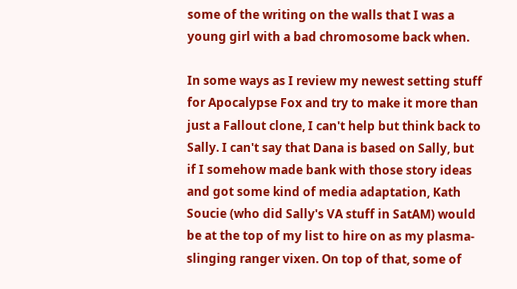some of the writing on the walls that I was a young girl with a bad chromosome back when.

In some ways as I review my newest setting stuff for Apocalypse Fox and try to make it more than just a Fallout clone, I can't help but think back to Sally. I can't say that Dana is based on Sally, but if I somehow made bank with those story ideas and got some kind of media adaptation, Kath Soucie (who did Sally's VA stuff in SatAM) would be at the top of my list to hire on as my plasma-slinging ranger vixen. On top of that, some of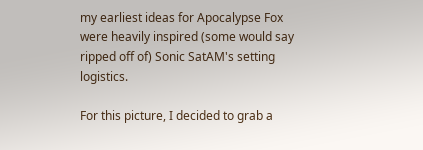my earliest ideas for Apocalypse Fox were heavily inspired (some would say ripped off of) Sonic SatAM's setting logistics.

For this picture, I decided to grab a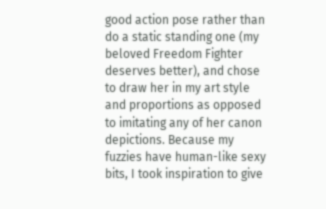good action pose rather than do a static standing one (my beloved Freedom Fighter deserves better), and chose to draw her in my art style and proportions as opposed to imitating any of her canon depictions. Because my fuzzies have human-like sexy bits, I took inspiration to give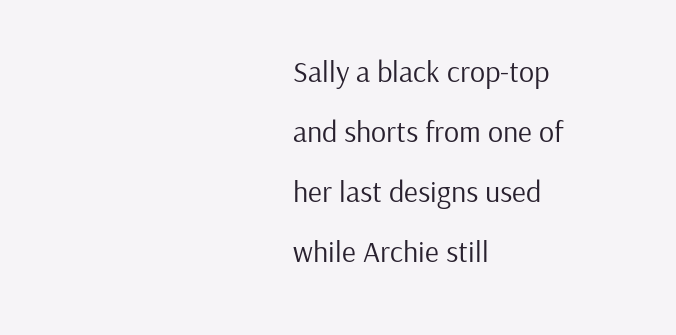Sally a black crop-top and shorts from one of her last designs used while Archie still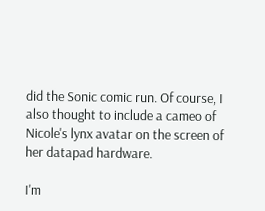did the Sonic comic run. Of course, I also thought to include a cameo of Nicole's lynx avatar on the screen of her datapad hardware.

I'm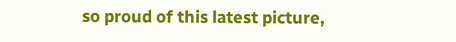so proud of this latest picture,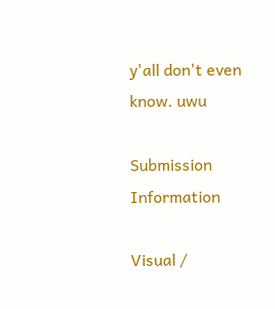y'all don't even know. uwu

Submission Information

Visual /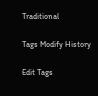Traditional

Tags Modify History

Edit Tags